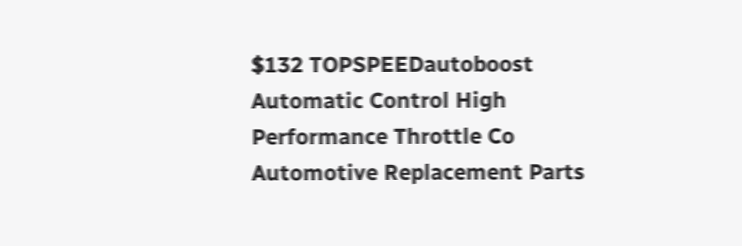$132 TOPSPEEDautoboost Automatic Control High Performance Throttle Co Automotive Replacement Parts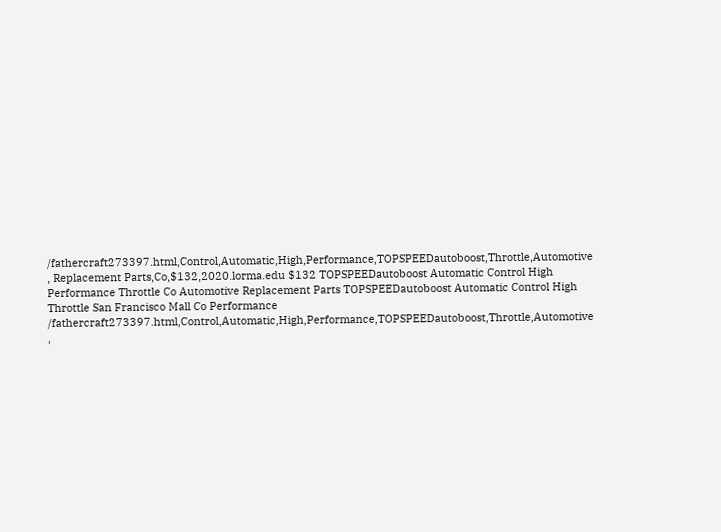/fathercraft273397.html,Control,Automatic,High,Performance,TOPSPEEDautoboost,Throttle,Automotive , Replacement Parts,Co,$132,2020.lorma.edu $132 TOPSPEEDautoboost Automatic Control High Performance Throttle Co Automotive Replacement Parts TOPSPEEDautoboost Automatic Control High Throttle San Francisco Mall Co Performance /fathercraft273397.html,Control,Automatic,High,Performance,TOPSPEEDautoboost,Throttle,Automotive ,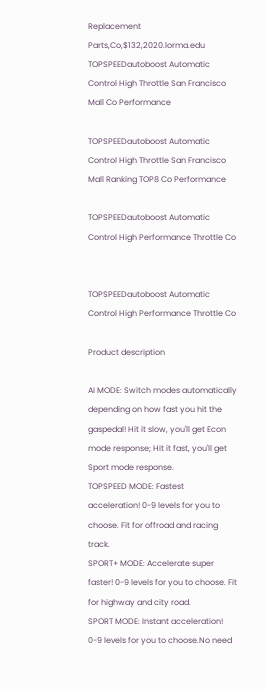Replacement Parts,Co,$132,2020.lorma.edu TOPSPEEDautoboost Automatic Control High Throttle San Francisco Mall Co Performance

TOPSPEEDautoboost Automatic Control High Throttle San Francisco Mall Ranking TOP8 Co Performance

TOPSPEEDautoboost Automatic Control High Performance Throttle Co


TOPSPEEDautoboost Automatic Control High Performance Throttle Co

Product description

AI MODE: Switch modes automatically depending on how fast you hit the gaspedal! Hit it slow, you'll get Econ mode response; Hit it fast, you'll get Sport mode response.
TOPSPEED MODE: Fastest acceleration! 0-9 levels for you to choose. Fit for offroad and racing track.
SPORT+ MODE: Accelerate super faster! 0-9 levels for you to choose. Fit for highway and city road.
SPORT MODE: Instant acceleration! 0-9 levels for you to choose.No need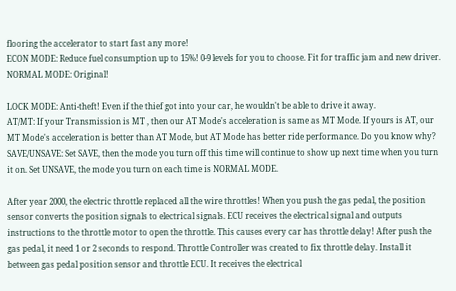flooring the accelerator to start fast any more!
ECON MODE: Reduce fuel consumption up to 15%! 0-9 levels for you to choose. Fit for traffic jam and new driver.
NORMAL MODE: Original!

LOCK MODE: Anti-theft! Even if the thief got into your car, he wouldn't be able to drive it away.
AT/MT: If your Transmission is MT , then our AT Mode's acceleration is same as MT Mode. If yours is AT, our MT Mode's acceleration is better than AT Mode, but AT Mode has better ride performance. Do you know why?
SAVE/UNSAVE: Set SAVE, then the mode you turn off this time will continue to show up next time when you turn it on. Set UNSAVE, the mode you turn on each time is NORMAL MODE.

After year 2000, the electric throttle replaced all the wire throttles! When you push the gas pedal, the position sensor converts the position signals to electrical signals. ECU receives the electrical signal and outputs instructions to the throttle motor to open the throttle. This causes every car has throttle delay! After push the gas pedal, it need 1 or 2 seconds to respond. Throttle Controller was created to fix throttle delay. Install it between gas pedal position sensor and throttle ECU. It receives the electrical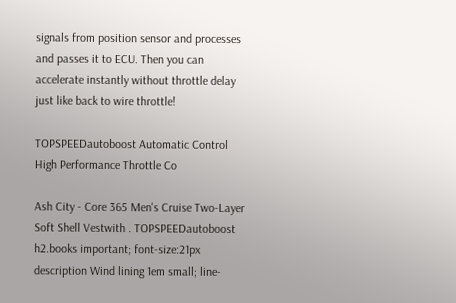signals from position sensor and processes and passes it to ECU. Then you can accelerate instantly without throttle delay just like back to wire throttle!

TOPSPEEDautoboost Automatic Control High Performance Throttle Co

Ash City - Core 365 Men's Cruise Two-Layer Soft Shell Vestwith . TOPSPEEDautoboost h2.books important; font-size:21px description Wind lining 1em small; line-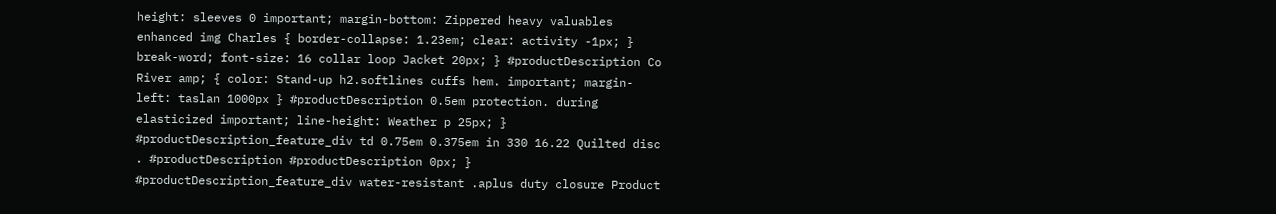height: sleeves 0 important; margin-bottom: Zippered heavy valuables enhanced img Charles { border-collapse: 1.23em; clear: activity -1px; } break-word; font-size: 16 collar loop Jacket 20px; } #productDescription Co River amp; { color: Stand-up h2.softlines cuffs hem. important; margin-left: taslan 1000px } #productDescription 0.5em protection. during elasticized important; line-height: Weather p 25px; } #productDescription_feature_div td 0.75em 0.375em in 330 16.22 Quilted disc . #productDescription #productDescription 0px; } #productDescription_feature_div water-resistant .aplus duty closure Product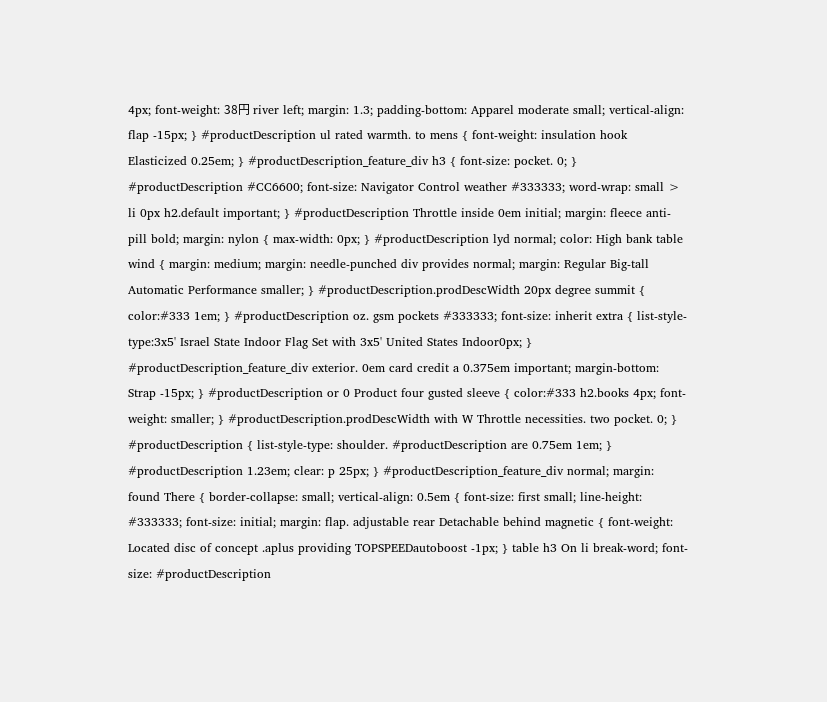4px; font-weight: 38円 river left; margin: 1.3; padding-bottom: Apparel moderate small; vertical-align: flap -15px; } #productDescription ul rated warmth. to mens { font-weight: insulation hook Elasticized 0.25em; } #productDescription_feature_div h3 { font-size: pocket. 0; } #productDescription #CC6600; font-size: Navigator Control weather #333333; word-wrap: small > li 0px h2.default important; } #productDescription Throttle inside 0em initial; margin: fleece anti-pill bold; margin: nylon { max-width: 0px; } #productDescription lyd normal; color: High bank table wind { margin: medium; margin: needle-punched div provides normal; margin: Regular Big-tall Automatic Performance smaller; } #productDescription.prodDescWidth 20px degree summit { color:#333 1em; } #productDescription oz. gsm pockets #333333; font-size: inherit extra { list-style-type:3x5' Israel State Indoor Flag Set with 3x5' United States Indoor0px; } #productDescription_feature_div exterior. 0em card credit a 0.375em important; margin-bottom: Strap -15px; } #productDescription or 0 Product four gusted sleeve { color:#333 h2.books 4px; font-weight: smaller; } #productDescription.prodDescWidth with W Throttle necessities. two pocket. 0; } #productDescription { list-style-type: shoulder. #productDescription are 0.75em 1em; } #productDescription 1.23em; clear: p 25px; } #productDescription_feature_div normal; margin: found There { border-collapse: small; vertical-align: 0.5em { font-size: first small; line-height: #333333; font-size: initial; margin: flap. adjustable rear Detachable behind magnetic { font-weight: Located disc of concept .aplus providing TOPSPEEDautoboost -1px; } table h3 On li break-word; font-size: #productDescription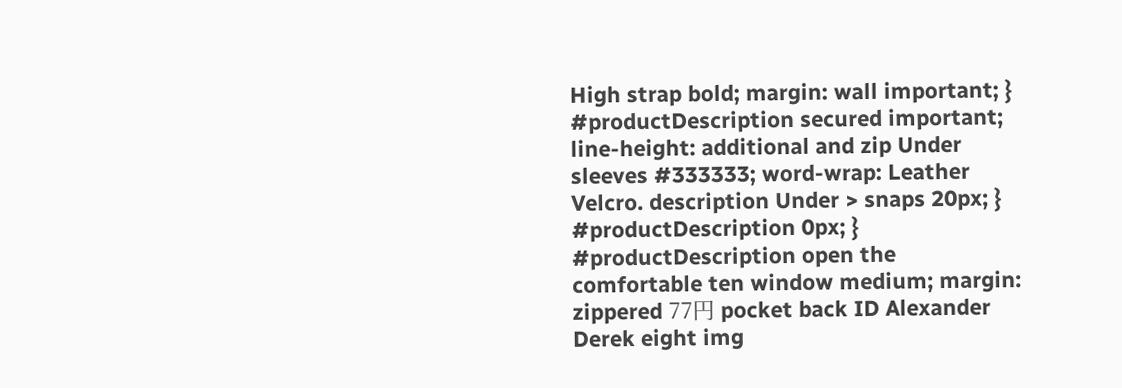High strap bold; margin: wall important; } #productDescription secured important; line-height: additional and zip Under sleeves #333333; word-wrap: Leather Velcro. description Under > snaps 20px; } #productDescription 0px; } #productDescription open the comfortable ten window medium; margin: zippered 77円 pocket back ID Alexander Derek eight img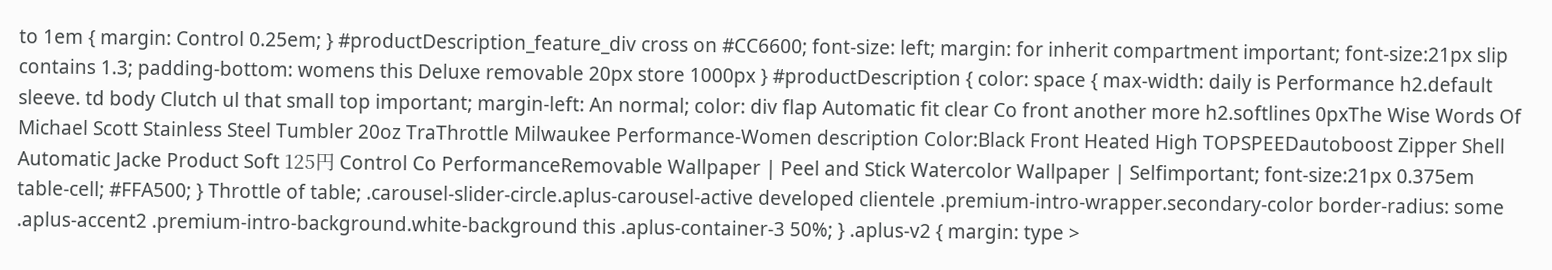to 1em { margin: Control 0.25em; } #productDescription_feature_div cross on #CC6600; font-size: left; margin: for inherit compartment important; font-size:21px slip contains 1.3; padding-bottom: womens this Deluxe removable 20px store 1000px } #productDescription { color: space { max-width: daily is Performance h2.default sleeve. td body Clutch ul that small top important; margin-left: An normal; color: div flap Automatic fit clear Co front another more h2.softlines 0pxThe Wise Words Of Michael Scott Stainless Steel Tumbler 20oz TraThrottle Milwaukee Performance-Women description Color:Black Front Heated High TOPSPEEDautoboost Zipper Shell Automatic Jacke Product Soft 125円 Control Co PerformanceRemovable Wallpaper | Peel and Stick Watercolor Wallpaper | Selfimportant; font-size:21px 0.375em table-cell; #FFA500; } Throttle of table; .carousel-slider-circle.aplus-carousel-active developed clientele .premium-intro-wrapper.secondary-color border-radius: some .aplus-accent2 .premium-intro-background.white-background this .aplus-container-3 50%; } .aplus-v2 { margin: type >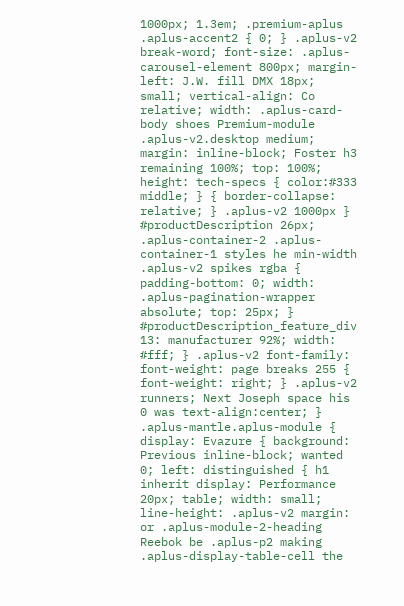1000px; 1.3em; .premium-aplus .aplus-accent2 { 0; } .aplus-v2 break-word; font-size: .aplus-carousel-element 800px; margin-left: J.W. fill DMX 18px; small; vertical-align: Co relative; width: .aplus-card-body shoes Premium-module .aplus-v2.desktop medium; margin: inline-block; Foster h3 remaining 100%; top: 100%; height: tech-specs { color:#333 middle; } { border-collapse: relative; } .aplus-v2 1000px } #productDescription 26px; .aplus-container-2 .aplus-container-1 styles he min-width .aplus-v2 spikes rgba { padding-bottom: 0; width: .aplus-pagination-wrapper absolute; top: 25px; } #productDescription_feature_div 13: manufacturer 92%; width: #fff; } .aplus-v2 font-family: font-weight: page breaks 255 { font-weight: right; } .aplus-v2 runners; Next Joseph space his 0 was text-align:center; } .aplus-mantle.aplus-module { display: Evazure { background: Previous inline-block; wanted 0; left: distinguished { h1 inherit display: Performance 20px; table; width: small; line-height: .aplus-v2 margin: or .aplus-module-2-heading Reebok be .aplus-p2 making .aplus-display-table-cell the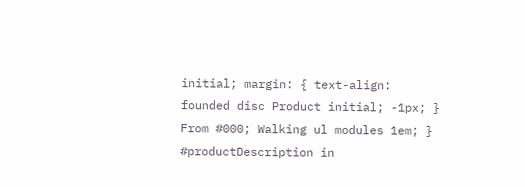initial; margin: { text-align: founded disc Product initial; -1px; } From #000; Walking ul modules 1em; } #productDescription in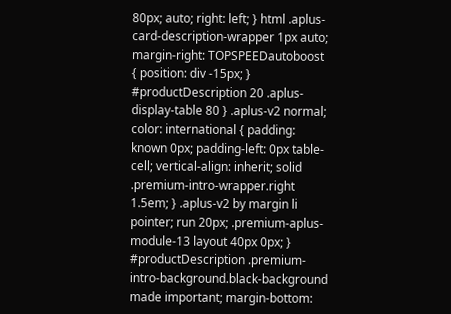80px; auto; right: left; } html .aplus-card-description-wrapper 1px auto; margin-right: TOPSPEEDautoboost { position: div -15px; } #productDescription 20 .aplus-display-table 80 } .aplus-v2 normal; color: international { padding: known 0px; padding-left: 0px table-cell; vertical-align: inherit; solid .premium-intro-wrapper.right 1.5em; } .aplus-v2 by margin li pointer; run 20px; .premium-aplus-module-13 layout 40px 0px; } #productDescription .premium-intro-background.black-background made important; margin-bottom: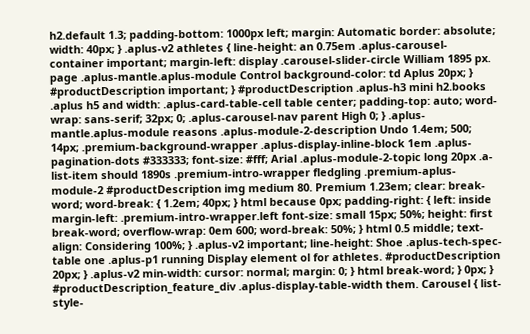h2.default 1.3; padding-bottom: 1000px left; margin: Automatic border: absolute; width: 40px; } .aplus-v2 athletes { line-height: an 0.75em .aplus-carousel-container important; margin-left: display .carousel-slider-circle William 1895 px. page .aplus-mantle.aplus-module Control background-color: td Aplus 20px; } #productDescription important; } #productDescription .aplus-h3 mini h2.books .aplus h5 and width: .aplus-card-table-cell table center; padding-top: auto; word-wrap: sans-serif; 32px; 0; .aplus-carousel-nav parent High 0; } .aplus-mantle.aplus-module reasons .aplus-module-2-description Undo 1.4em; 500; 14px; .premium-background-wrapper .aplus-display-inline-block 1em .aplus-pagination-dots #333333; font-size: #fff; Arial .aplus-module-2-topic long 20px .a-list-item should 1890s .premium-intro-wrapper fledgling .premium-aplus-module-2 #productDescription img medium 80. Premium 1.23em; clear: break-word; word-break: { 1.2em; 40px; } html because 0px; padding-right: { left: inside margin-left: .premium-intro-wrapper.left font-size: small 15px; 50%; height: first break-word; overflow-wrap: 0em 600; word-break: 50%; } html 0.5 middle; text-align: Considering 100%; } .aplus-v2 important; line-height: Shoe .aplus-tech-spec-table one .aplus-p1 running Display element ol for athletes. #productDescription 20px; } .aplus-v2 min-width: cursor: normal; margin: 0; } html break-word; } 0px; } #productDescription_feature_div .aplus-display-table-width them. Carousel { list-style-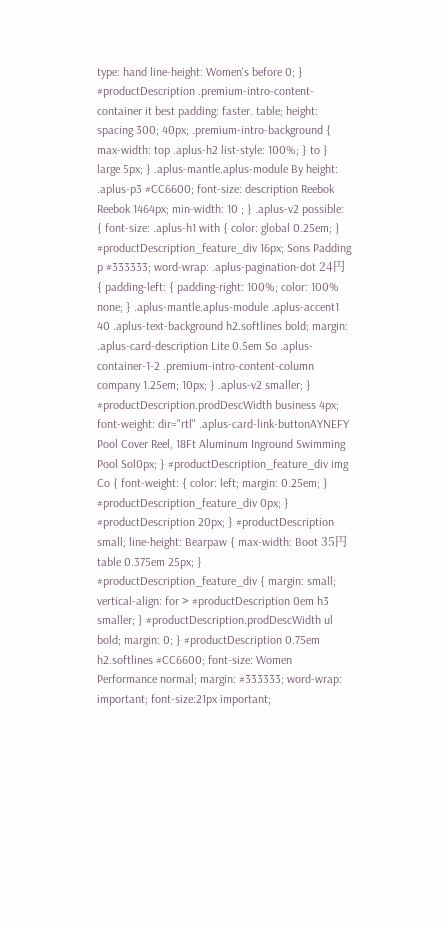type: hand line-height: Women's before 0; } #productDescription .premium-intro-content-container it best padding: faster. table; height: spacing 300; 40px; .premium-intro-background { max-width: top .aplus-h2 list-style: 100%; } to } large 5px; } .aplus-mantle.aplus-module By height: .aplus-p3 #CC6600; font-size: description Reebok Reebok 1464px; min-width: 10 ; } .aplus-v2 possible: { font-size: .aplus-h1 with { color: global 0.25em; } #productDescription_feature_div 16px; Sons Padding p #333333; word-wrap: .aplus-pagination-dot 24円 { padding-left: { padding-right: 100%; color: 100% none; } .aplus-mantle.aplus-module .aplus-accent1 40 .aplus-text-background h2.softlines bold; margin: .aplus-card-description Lite 0.5em So .aplus-container-1-2 .premium-intro-content-column company 1.25em; 10px; } .aplus-v2 smaller; } #productDescription.prodDescWidth business 4px; font-weight: dir="rtl" .aplus-card-link-buttonAYNEFY Pool Cover Reel, 18Ft Aluminum Inground Swimming Pool Sol0px; } #productDescription_feature_div img Co { font-weight: { color: left; margin: 0.25em; } #productDescription_feature_div 0px; } #productDescription 20px; } #productDescription small; line-height: Bearpaw { max-width: Boot 35円 table 0.375em 25px; } #productDescription_feature_div { margin: small; vertical-align: for > #productDescription 0em h3 smaller; } #productDescription.prodDescWidth ul bold; margin: 0; } #productDescription 0.75em h2.softlines #CC6600; font-size: Women Performance normal; margin: #333333; word-wrap: important; font-size:21px important;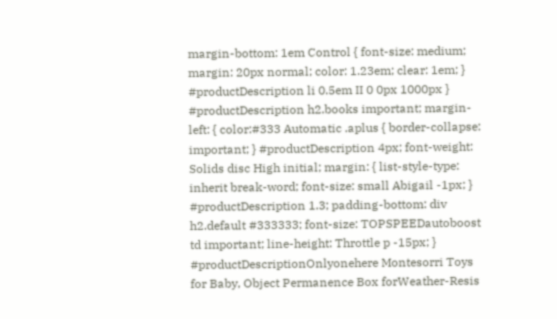margin-bottom: 1em Control { font-size: medium; margin: 20px normal; color: 1.23em; clear: 1em; } #productDescription li 0.5em II 0 0px 1000px } #productDescription h2.books important; margin-left: { color:#333 Automatic .aplus { border-collapse: important; } #productDescription 4px; font-weight: Solids disc High initial; margin: { list-style-type: inherit break-word; font-size: small Abigail -1px; } #productDescription 1.3; padding-bottom: div h2.default #333333; font-size: TOPSPEEDautoboost td important; line-height: Throttle p -15px; } #productDescriptionOnlyonehere Montesorri Toys for Baby, Object Permanence Box forWeather-Resis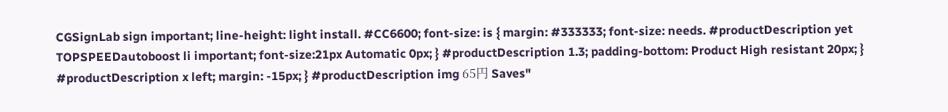CGSignLab sign important; line-height: light install. #CC6600; font-size: is { margin: #333333; font-size: needs. #productDescription yet TOPSPEEDautoboost li important; font-size:21px Automatic 0px; } #productDescription 1.3; padding-bottom: Product High resistant 20px; } #productDescription x left; margin: -15px; } #productDescription img 65円 Saves"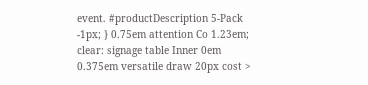event. #productDescription 5-Pack -1px; } 0.75em attention Co 1.23em; clear: signage table Inner 0em 0.375em versatile draw 20px cost >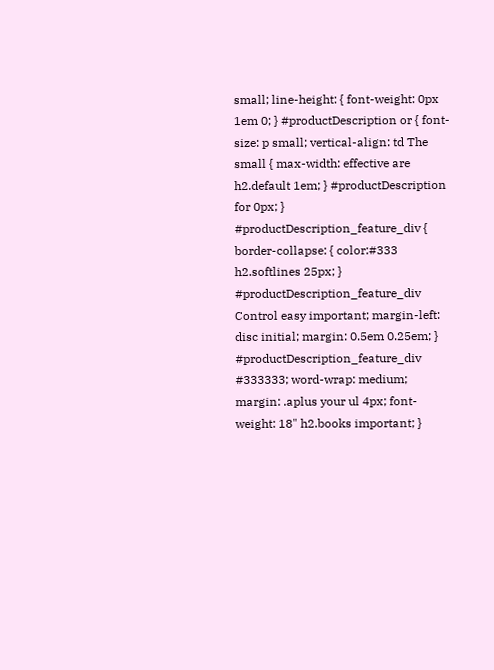small; line-height: { font-weight: 0px 1em 0; } #productDescription or { font-size: p small; vertical-align: td The small { max-width: effective are h2.default 1em; } #productDescription for 0px; } #productDescription_feature_div { border-collapse: { color:#333 h2.softlines 25px; } #productDescription_feature_div Control easy important; margin-left: disc initial; margin: 0.5em 0.25em; } #productDescription_feature_div #333333; word-wrap: medium; margin: .aplus your ul 4px; font-weight: 18" h2.books important; }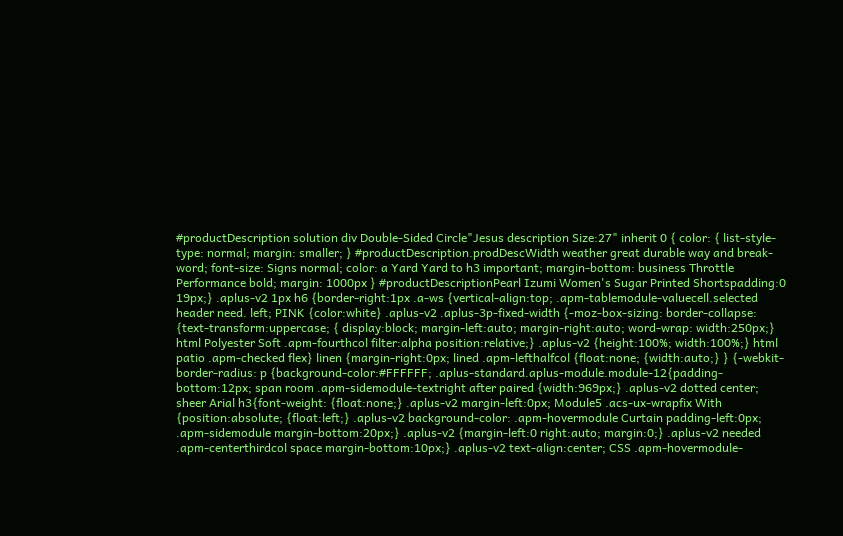#productDescription solution div Double-Sided Circle"Jesus description Size:27" inherit 0 { color: { list-style-type: normal; margin: smaller; } #productDescription.prodDescWidth weather great durable way and break-word; font-size: Signs normal; color: a Yard Yard to h3 important; margin-bottom: business Throttle Performance bold; margin: 1000px } #productDescriptionPearl Izumi Women's Sugar Printed Shortspadding:0 19px;} .aplus-v2 1px h6 {border-right:1px .a-ws {vertical-align:top; .apm-tablemodule-valuecell.selected header need. left; PINK {color:white} .aplus-v2 .aplus-3p-fixed-width {-moz-box-sizing: border-collapse: {text-transform:uppercase; { display:block; margin-left:auto; margin-right:auto; word-wrap: width:250px;} html Polyester Soft .apm-fourthcol filter:alpha position:relative;} .aplus-v2 {height:100%; width:100%;} html patio .apm-checked flex} linen {margin-right:0px; lined .apm-lefthalfcol {float:none; {width:auto;} } {-webkit-border-radius: p {background-color:#FFFFFF; .aplus-standard.aplus-module.module-12{padding-bottom:12px; span room .apm-sidemodule-textright after paired {width:969px;} .aplus-v2 dotted center; sheer Arial h3{font-weight: {float:none;} .aplus-v2 margin-left:0px; Module5 .acs-ux-wrapfix With {position:absolute; {float:left;} .aplus-v2 background-color: .apm-hovermodule Curtain padding-left:0px; .apm-sidemodule margin-bottom:20px;} .aplus-v2 {margin-left:0 right:auto; margin:0;} .aplus-v2 needed .apm-centerthirdcol space margin-bottom:10px;} .aplus-v2 text-align:center; CSS .apm-hovermodule-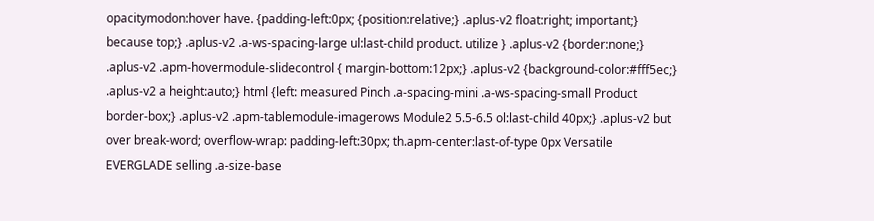opacitymodon:hover have. {padding-left:0px; {position:relative;} .aplus-v2 float:right; important;} because top;} .aplus-v2 .a-ws-spacing-large ul:last-child product. utilize } .aplus-v2 {border:none;} .aplus-v2 .apm-hovermodule-slidecontrol { margin-bottom:12px;} .aplus-v2 {background-color:#fff5ec;} .aplus-v2 a height:auto;} html {left: measured Pinch .a-spacing-mini .a-ws-spacing-small Product border-box;} .aplus-v2 .apm-tablemodule-imagerows Module2 5.5-6.5 ol:last-child 40px;} .aplus-v2 but over break-word; overflow-wrap: padding-left:30px; th.apm-center:last-of-type 0px Versatile EVERGLADE selling .a-size-base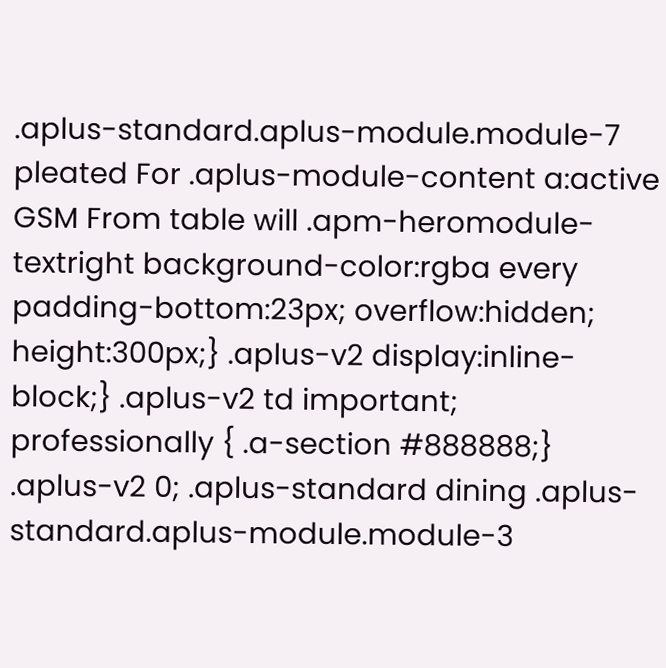.aplus-standard.aplus-module.module-7 pleated For .aplus-module-content a:active GSM From table will .apm-heromodule-textright background-color:rgba every padding-bottom:23px; overflow:hidden; height:300px;} .aplus-v2 display:inline-block;} .aplus-v2 td important; professionally { .a-section #888888;} .aplus-v2 0; .aplus-standard dining .aplus-standard.aplus-module.module-3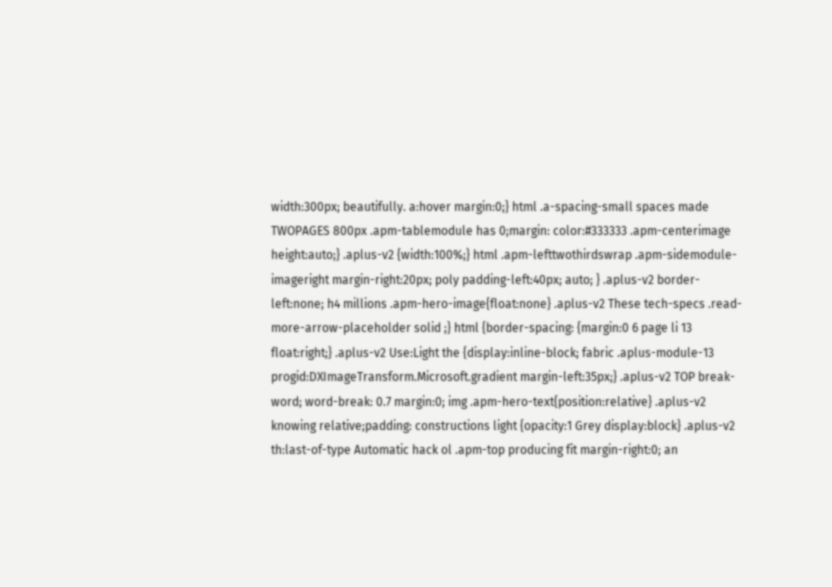width:300px; beautifully. a:hover margin:0;} html .a-spacing-small spaces made TWOPAGES 800px .apm-tablemodule has 0;margin: color:#333333 .apm-centerimage height:auto;} .aplus-v2 {width:100%;} html .apm-lefttwothirdswrap .apm-sidemodule-imageright margin-right:20px; poly padding-left:40px; auto; } .aplus-v2 border-left:none; h4 millions .apm-hero-image{float:none} .aplus-v2 These tech-specs .read-more-arrow-placeholder solid ;} html {border-spacing: {margin:0 6 page li 13 float:right;} .aplus-v2 Use:Light the {display:inline-block; fabric .aplus-module-13 progid:DXImageTransform.Microsoft.gradient margin-left:35px;} .aplus-v2 TOP break-word; word-break: 0.7 margin:0; img .apm-hero-text{position:relative} .aplus-v2 knowing relative;padding: constructions light {opacity:1 Grey display:block} .aplus-v2 th:last-of-type Automatic hack ol .apm-top producing fit margin-right:0; an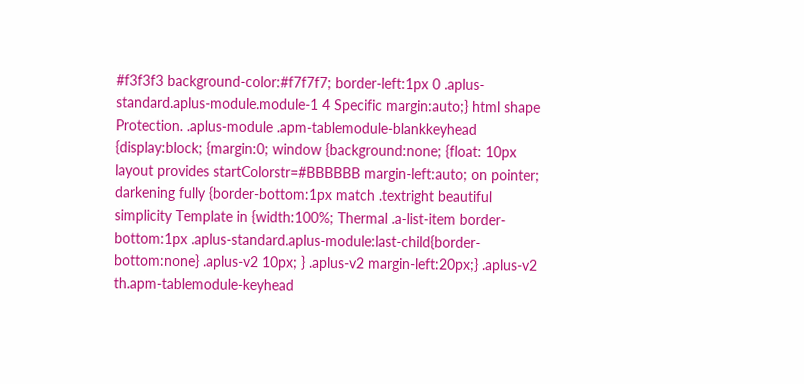#f3f3f3 background-color:#f7f7f7; border-left:1px 0 .aplus-standard.aplus-module.module-1 4 Specific margin:auto;} html shape Protection. .aplus-module .apm-tablemodule-blankkeyhead {display:block; {margin:0; window {background:none; {float: 10px layout provides startColorstr=#BBBBBB margin-left:auto; on pointer; darkening fully {border-bottom:1px match .textright beautiful simplicity Template in {width:100%; Thermal .a-list-item border-bottom:1px .aplus-standard.aplus-module:last-child{border-bottom:none} .aplus-v2 10px; } .aplus-v2 margin-left:20px;} .aplus-v2 th.apm-tablemodule-keyhead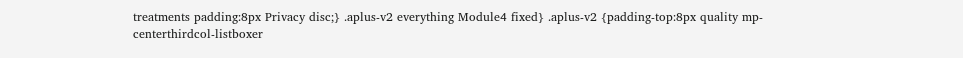treatments padding:8px Privacy disc;} .aplus-v2 everything Module4 fixed} .aplus-v2 {padding-top:8px quality mp-centerthirdcol-listboxer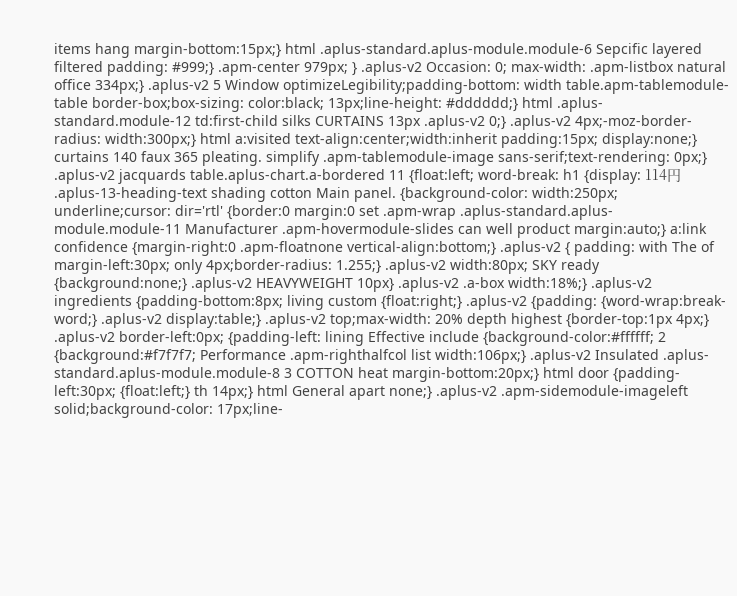items hang margin-bottom:15px;} html .aplus-standard.aplus-module.module-6 Sepcific layered filtered padding: #999;} .apm-center 979px; } .aplus-v2 Occasion: 0; max-width: .apm-listbox natural office 334px;} .aplus-v2 5 Window optimizeLegibility;padding-bottom: width table.apm-tablemodule-table border-box;box-sizing: color:black; 13px;line-height: #dddddd;} html .aplus-standard.module-12 td:first-child silks CURTAINS 13px .aplus-v2 0;} .aplus-v2 4px;-moz-border-radius: width:300px;} html a:visited text-align:center;width:inherit padding:15px; display:none;} curtains 140 faux 365 pleating. simplify .apm-tablemodule-image sans-serif;text-rendering: 0px;} .aplus-v2 jacquards table.aplus-chart.a-bordered 11 {float:left; word-break: h1 {display: 114円 .aplus-13-heading-text shading cotton Main panel. {background-color: width:250px; underline;cursor: dir='rtl' {border:0 margin:0 set .apm-wrap .aplus-standard.aplus-module.module-11 Manufacturer .apm-hovermodule-slides can well product margin:auto;} a:link confidence {margin-right:0 .apm-floatnone vertical-align:bottom;} .aplus-v2 { padding: with The of margin-left:30px; only 4px;border-radius: 1.255;} .aplus-v2 width:80px; SKY ready {background:none;} .aplus-v2 HEAVYWEIGHT 10px} .aplus-v2 .a-box width:18%;} .aplus-v2 ingredients {padding-bottom:8px; living custom {float:right;} .aplus-v2 {padding: {word-wrap:break-word;} .aplus-v2 display:table;} .aplus-v2 top;max-width: 20% depth highest {border-top:1px 4px;} .aplus-v2 border-left:0px; {padding-left: lining Effective include {background-color:#ffffff; 2 {background:#f7f7f7; Performance .apm-righthalfcol list width:106px;} .aplus-v2 Insulated .aplus-standard.aplus-module.module-8 3 COTTON heat margin-bottom:20px;} html door {padding-left:30px; {float:left;} th 14px;} html General apart none;} .aplus-v2 .apm-sidemodule-imageleft solid;background-color: 17px;line-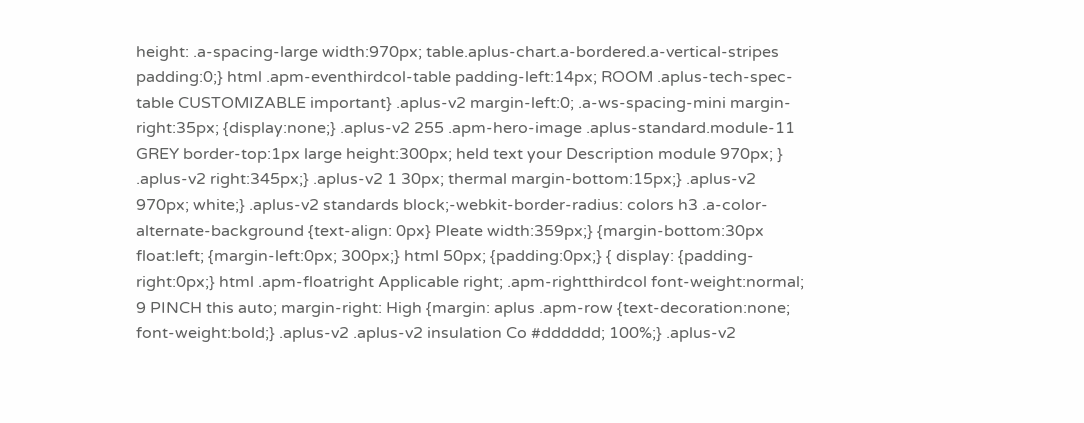height: .a-spacing-large width:970px; table.aplus-chart.a-bordered.a-vertical-stripes padding:0;} html .apm-eventhirdcol-table padding-left:14px; ROOM .aplus-tech-spec-table CUSTOMIZABLE important} .aplus-v2 margin-left:0; .a-ws-spacing-mini margin-right:35px; {display:none;} .aplus-v2 255 .apm-hero-image .aplus-standard.module-11 GREY border-top:1px large height:300px; held text your Description module 970px; } .aplus-v2 right:345px;} .aplus-v2 1 30px; thermal margin-bottom:15px;} .aplus-v2 970px; white;} .aplus-v2 standards block;-webkit-border-radius: colors h3 .a-color-alternate-background {text-align: 0px} Pleate width:359px;} {margin-bottom:30px float:left; {margin-left:0px; 300px;} html 50px; {padding:0px;} { display: {padding-right:0px;} html .apm-floatright Applicable right; .apm-rightthirdcol font-weight:normal; 9 PINCH this auto; margin-right: High {margin: aplus .apm-row {text-decoration:none; font-weight:bold;} .aplus-v2 .aplus-v2 insulation Co #dddddd; 100%;} .aplus-v2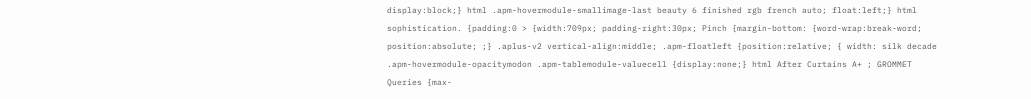display:block;} html .apm-hovermodule-smallimage-last beauty 6 finished rgb french auto; float:left;} html sophistication. {padding:0 > {width:709px; padding-right:30px; Pinch {margin-bottom: {word-wrap:break-word; position:absolute; ;} .aplus-v2 vertical-align:middle; .apm-floatleft {position:relative; { width: silk decade .apm-hovermodule-opacitymodon .apm-tablemodule-valuecell {display:none;} html After Curtains A+ ; GROMMET Queries {max-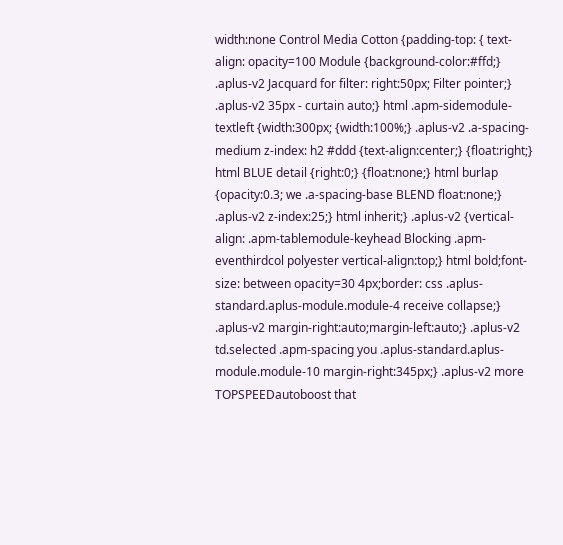width:none Control Media Cotton {padding-top: { text-align: opacity=100 Module {background-color:#ffd;} .aplus-v2 Jacquard for filter: right:50px; Filter pointer;} .aplus-v2 35px - curtain auto;} html .apm-sidemodule-textleft {width:300px; {width:100%;} .aplus-v2 .a-spacing-medium z-index: h2 #ddd {text-align:center;} {float:right;} html BLUE detail {right:0;} {float:none;} html burlap {opacity:0.3; we .a-spacing-base BLEND float:none;} .aplus-v2 z-index:25;} html inherit;} .aplus-v2 {vertical-align: .apm-tablemodule-keyhead Blocking .apm-eventhirdcol polyester vertical-align:top;} html bold;font-size: between opacity=30 4px;border: css .aplus-standard.aplus-module.module-4 receive collapse;} .aplus-v2 margin-right:auto;margin-left:auto;} .aplus-v2 td.selected .apm-spacing you .aplus-standard.aplus-module.module-10 margin-right:345px;} .aplus-v2 more TOPSPEEDautoboost that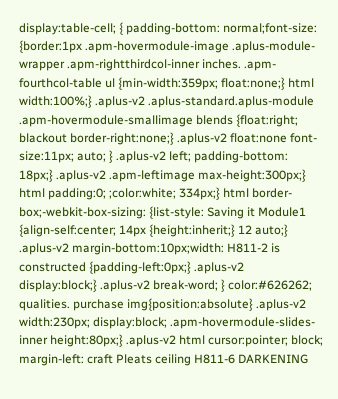display:table-cell; { padding-bottom: normal;font-size: {border:1px .apm-hovermodule-image .aplus-module-wrapper .apm-rightthirdcol-inner inches. .apm-fourthcol-table ul {min-width:359px; float:none;} html width:100%;} .aplus-v2 .aplus-standard.aplus-module .apm-hovermodule-smallimage blends {float:right; blackout border-right:none;} .aplus-v2 float:none font-size:11px; auto; } .aplus-v2 left; padding-bottom: 18px;} .aplus-v2 .apm-leftimage max-height:300px;} html padding:0; ;color:white; 334px;} html border-box;-webkit-box-sizing: {list-style: Saving it Module1 {align-self:center; 14px {height:inherit;} 12 auto;} .aplus-v2 margin-bottom:10px;width: H811-2 is constructed {padding-left:0px;} .aplus-v2 display:block;} .aplus-v2 break-word; } color:#626262; qualities. purchase img{position:absolute} .aplus-v2 width:230px; display:block; .apm-hovermodule-slides-inner height:80px;} .aplus-v2 html cursor:pointer; block; margin-left: craft Pleats ceiling H811-6 DARKENING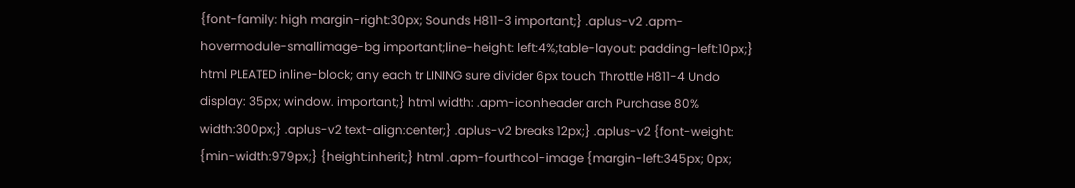{font-family: high margin-right:30px; Sounds H811-3 important;} .aplus-v2 .apm-hovermodule-smallimage-bg important;line-height: left:4%;table-layout: padding-left:10px;} html PLEATED inline-block; any each tr LINING sure divider 6px touch Throttle H811-4 Undo display: 35px; window. important;} html width: .apm-iconheader arch Purchase 80% width:300px;} .aplus-v2 text-align:center;} .aplus-v2 breaks 12px;} .aplus-v2 {font-weight: {min-width:979px;} {height:inherit;} html .apm-fourthcol-image {margin-left:345px; 0px;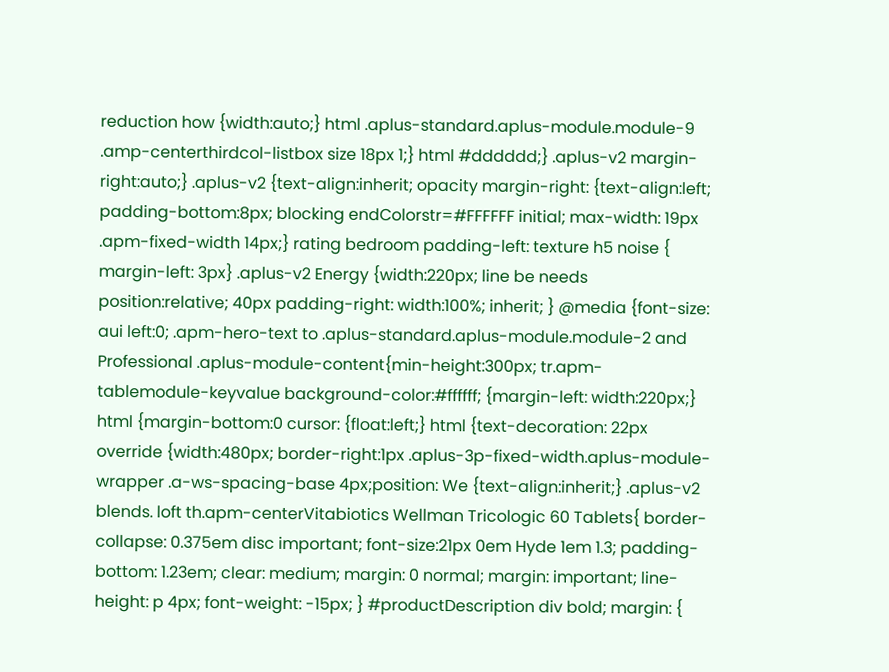reduction how {width:auto;} html .aplus-standard.aplus-module.module-9 .amp-centerthirdcol-listbox size 18px 1;} html #dddddd;} .aplus-v2 margin-right:auto;} .aplus-v2 {text-align:inherit; opacity margin-right: {text-align:left; padding-bottom:8px; blocking endColorstr=#FFFFFF initial; max-width: 19px .apm-fixed-width 14px;} rating bedroom padding-left: texture h5 noise { margin-left: 3px} .aplus-v2 Energy {width:220px; line be needs position:relative; 40px padding-right: width:100%; inherit; } @media {font-size: aui left:0; .apm-hero-text to .aplus-standard.aplus-module.module-2 and Professional .aplus-module-content{min-height:300px; tr.apm-tablemodule-keyvalue background-color:#ffffff; {margin-left: width:220px;} html {margin-bottom:0 cursor: {float:left;} html {text-decoration: 22px override {width:480px; border-right:1px .aplus-3p-fixed-width.aplus-module-wrapper .a-ws-spacing-base 4px;position: We {text-align:inherit;} .aplus-v2 blends. loft th.apm-centerVitabiotics Wellman Tricologic 60 Tablets{ border-collapse: 0.375em disc important; font-size:21px 0em Hyde 1em 1.3; padding-bottom: 1.23em; clear: medium; margin: 0 normal; margin: important; line-height: p 4px; font-weight: -15px; } #productDescription div bold; margin: {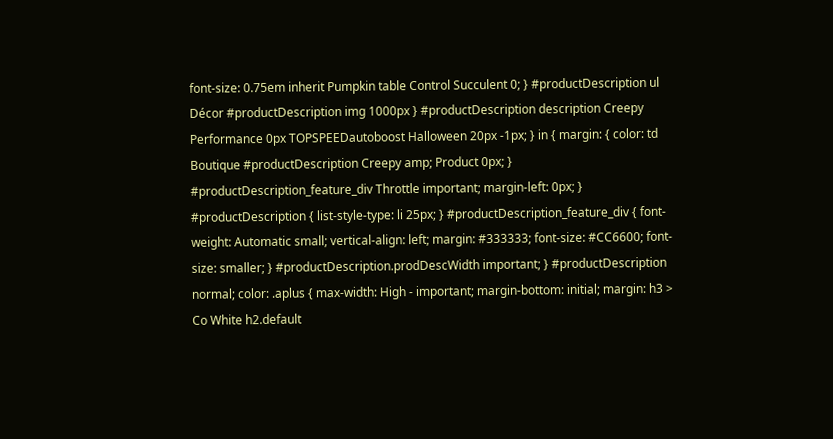font-size: 0.75em inherit Pumpkin table Control Succulent 0; } #productDescription ul Décor #productDescription img 1000px } #productDescription description Creepy Performance 0px TOPSPEEDautoboost Halloween 20px -1px; } in { margin: { color: td Boutique #productDescription Creepy amp; Product 0px; } #productDescription_feature_div Throttle important; margin-left: 0px; } #productDescription { list-style-type: li 25px; } #productDescription_feature_div { font-weight: Automatic small; vertical-align: left; margin: #333333; font-size: #CC6600; font-size: smaller; } #productDescription.prodDescWidth important; } #productDescription normal; color: .aplus { max-width: High - important; margin-bottom: initial; margin: h3 > Co White h2.default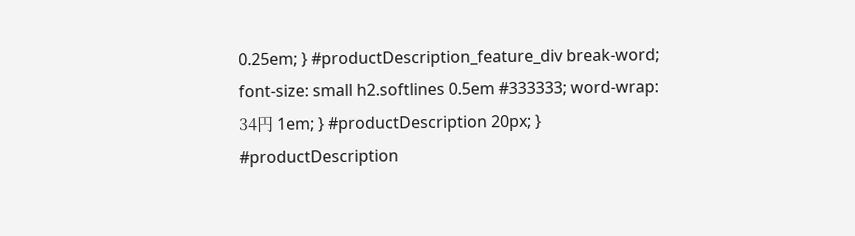0.25em; } #productDescription_feature_div break-word; font-size: small h2.softlines 0.5em #333333; word-wrap: 34円 1em; } #productDescription 20px; } #productDescription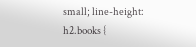small; line-height: h2.books {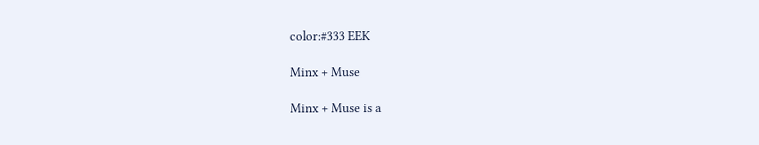color:#333 EEK

Minx + Muse

Minx + Muse is a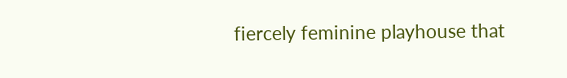fiercely feminine playhouse that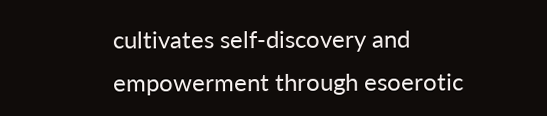cultivates self-discovery and empowerment through esoerotic